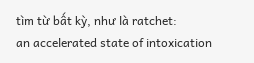tìm từ bất kỳ, như là ratchet:
an accelerated state of intoxication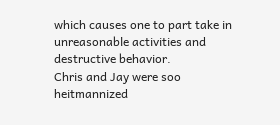which causes one to part take in unreasonable activities and destructive behavior.
Chris and Jay were soo heitmannized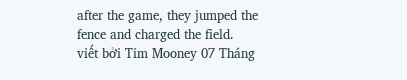after the game, they jumped the fence and charged the field.
viết bởi Tim Mooney 07 Tháng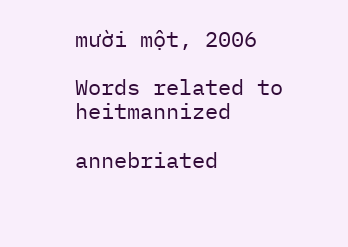mười một, 2006

Words related to heitmannized

annebriated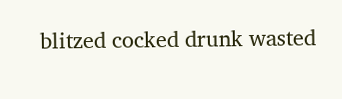blitzed cocked drunk wasted